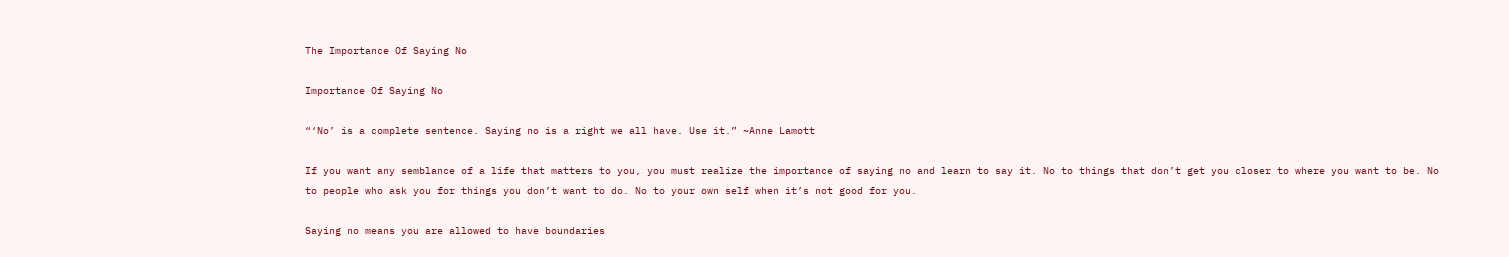The Importance Of Saying No

Importance Of Saying No

“‘No’ is a complete sentence. Saying no is a right we all have. Use it.” ~Anne Lamott

If you want any semblance of a life that matters to you, you must realize the importance of saying no and learn to say it. No to things that don’t get you closer to where you want to be. No to people who ask you for things you don’t want to do. No to your own self when it’s not good for you.

Saying no means you are allowed to have boundaries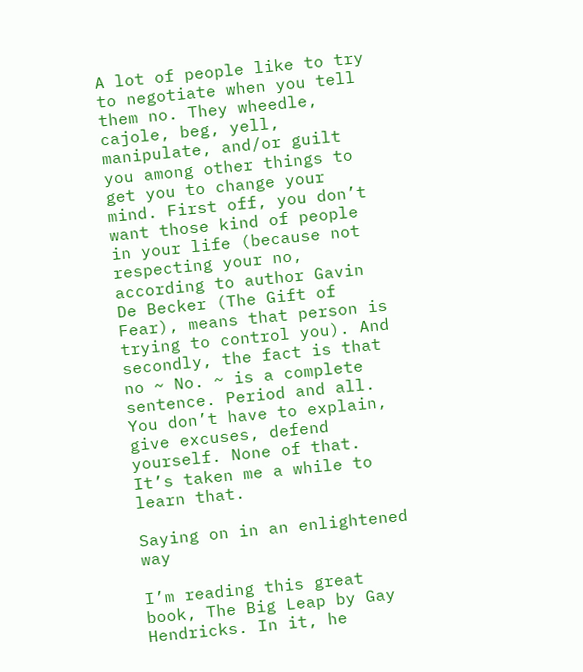A lot of people like to try to negotiate when you tell them no. They wheedle, cajole, beg, yell, manipulate, and/or guilt you among other things to get you to change your mind. First off, you don’t want those kind of people in your life (because not respecting your no, according to author Gavin De Becker (The Gift of Fear), means that person is trying to control you). And secondly, the fact is that no ~ No. ~ is a complete sentence. Period and all. You don’t have to explain, give excuses, defend yourself. None of that. It’s taken me a while to learn that.

Saying on in an enlightened way

I’m reading this great book, The Big Leap by Gay Hendricks. In it, he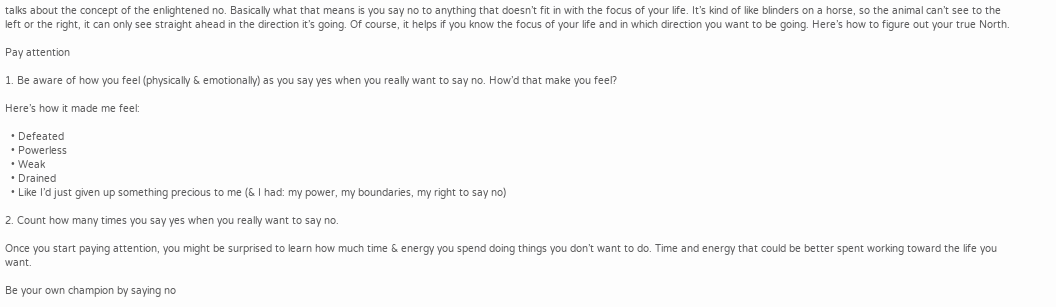talks about the concept of the enlightened no. Basically what that means is you say no to anything that doesn’t fit in with the focus of your life. It’s kind of like blinders on a horse, so the animal can’t see to the left or the right, it can only see straight ahead in the direction it’s going. Of course, it helps if you know the focus of your life and in which direction you want to be going. Here’s how to figure out your true North.

Pay attention

1. Be aware of how you feel (physically & emotionally) as you say yes when you really want to say no. How’d that make you feel?

Here’s how it made me feel:

  • Defeated
  • Powerless
  • Weak
  • Drained
  • Like I’d just given up something precious to me (& I had: my power, my boundaries, my right to say no)

2. Count how many times you say yes when you really want to say no.

Once you start paying attention, you might be surprised to learn how much time & energy you spend doing things you don’t want to do. Time and energy that could be better spent working toward the life you want.

Be your own champion by saying no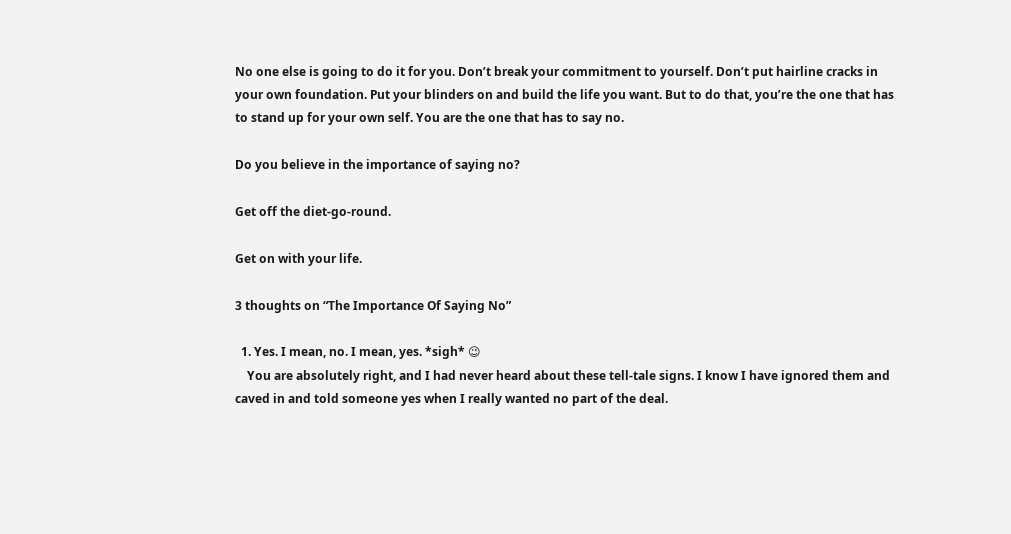No one else is going to do it for you. Don’t break your commitment to yourself. Don’t put hairline cracks in your own foundation. Put your blinders on and build the life you want. But to do that, you’re the one that has to stand up for your own self. You are the one that has to say no.

Do you believe in the importance of saying no?

Get off the diet-go-round.

Get on with your life.

3 thoughts on “The Importance Of Saying No”

  1. Yes. I mean, no. I mean, yes. *sigh* 😉
    You are absolutely right, and I had never heard about these tell-tale signs. I know I have ignored them and caved in and told someone yes when I really wanted no part of the deal.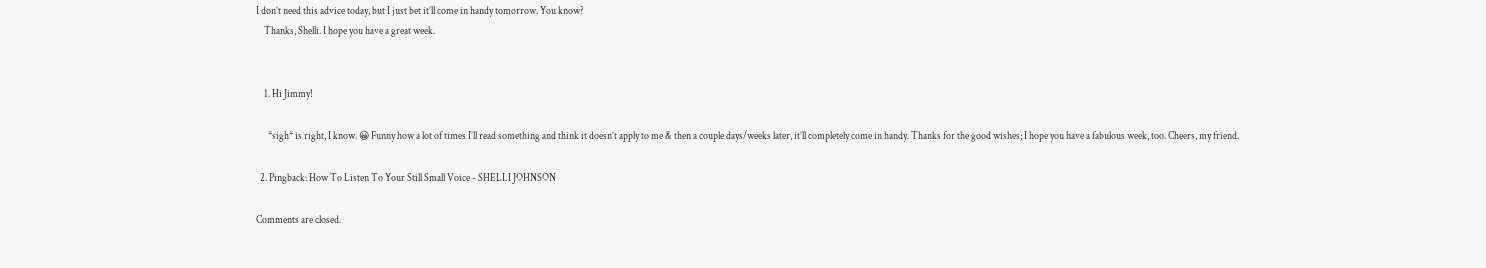I don’t need this advice today, but I just bet it’ll come in handy tomorrow. You know?
    Thanks, Shelli. I hope you have a great week.


    1. Hi Jimmy!

      *sigh* is right, I know. 😀 Funny how a lot of times I’ll read something and think it doesn’t apply to me & then a couple days/weeks later, it’ll completely come in handy. Thanks for the good wishes; I hope you have a fabulous week, too. Cheers, my friend.

  2. Pingback: How To Listen To Your Still Small Voice - SHELLI JOHNSON

Comments are closed.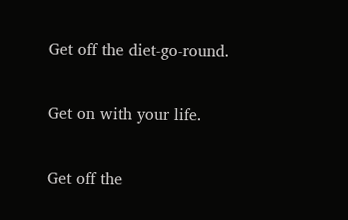Get off the diet-go-round.

Get on with your life.

Get off the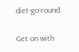diet-go-round.

Get on with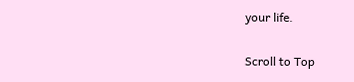your life.

Scroll to Top